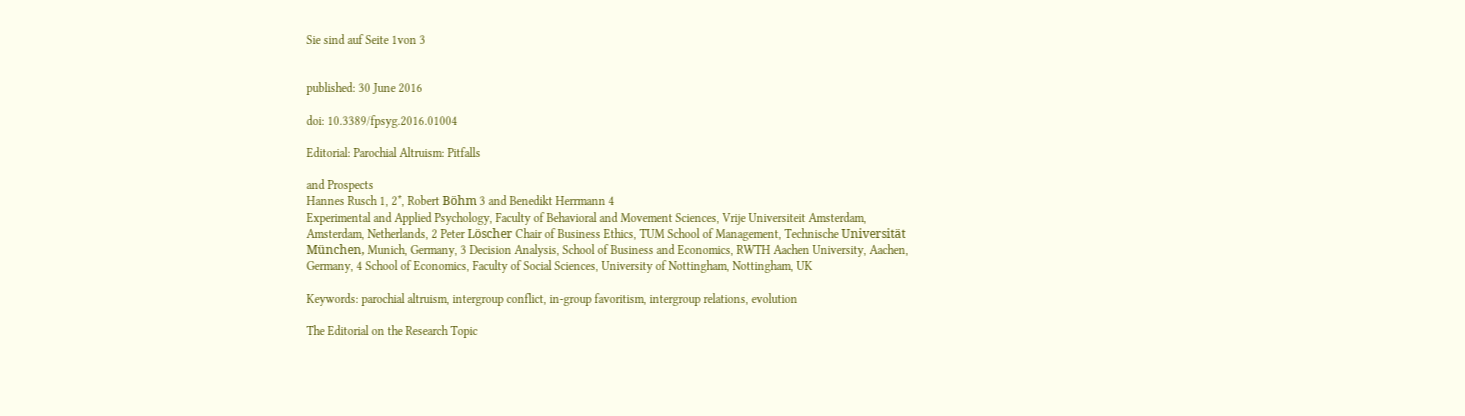Sie sind auf Seite 1von 3


published: 30 June 2016

doi: 10.3389/fpsyg.2016.01004

Editorial: Parochial Altruism: Pitfalls

and Prospects
Hannes Rusch 1, 2*, Robert Böhm 3 and Benedikt Herrmann 4
Experimental and Applied Psychology, Faculty of Behavioral and Movement Sciences, Vrije Universiteit Amsterdam,
Amsterdam, Netherlands, 2 Peter Löscher Chair of Business Ethics, TUM School of Management, Technische Universität
München, Munich, Germany, 3 Decision Analysis, School of Business and Economics, RWTH Aachen University, Aachen,
Germany, 4 School of Economics, Faculty of Social Sciences, University of Nottingham, Nottingham, UK

Keywords: parochial altruism, intergroup conflict, in-group favoritism, intergroup relations, evolution

The Editorial on the Research Topic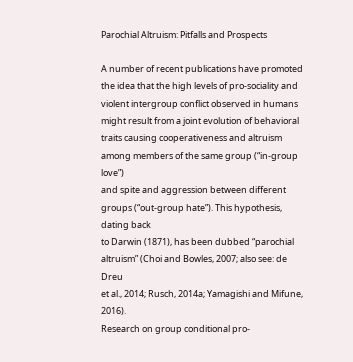Parochial Altruism: Pitfalls and Prospects

A number of recent publications have promoted the idea that the high levels of pro-sociality and
violent intergroup conflict observed in humans might result from a joint evolution of behavioral
traits causing cooperativeness and altruism among members of the same group (“in-group love”)
and spite and aggression between different groups (“out-group hate”). This hypothesis, dating back
to Darwin (1871), has been dubbed “parochial altruism” (Choi and Bowles, 2007; also see: de Dreu
et al., 2014; Rusch, 2014a; Yamagishi and Mifune, 2016).
Research on group conditional pro-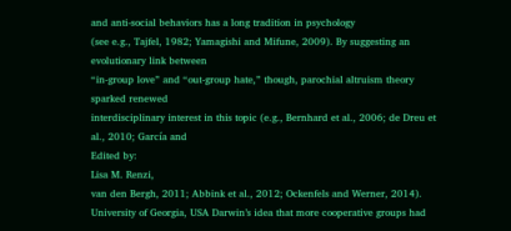and anti-social behaviors has a long tradition in psychology
(see e.g., Tajfel, 1982; Yamagishi and Mifune, 2009). By suggesting an evolutionary link between
“in-group love” and “out-group hate,” though, parochial altruism theory sparked renewed
interdisciplinary interest in this topic (e.g., Bernhard et al., 2006; de Dreu et al., 2010; García and
Edited by:
Lisa M. Renzi,
van den Bergh, 2011; Abbink et al., 2012; Ockenfels and Werner, 2014).
University of Georgia, USA Darwin’s idea that more cooperative groups had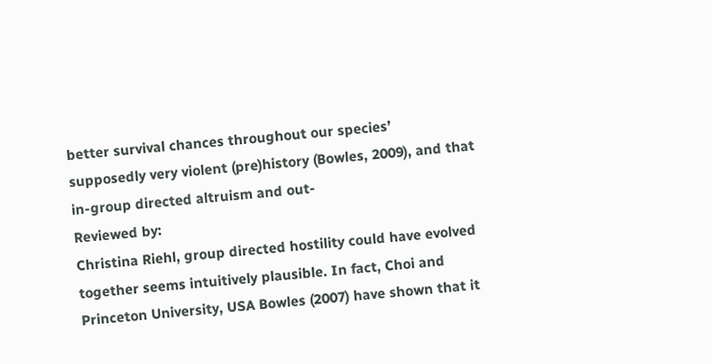better survival chances throughout our species’
supposedly very violent (pre)history (Bowles, 2009), and that in-group directed altruism and out-
Reviewed by:
Christina Riehl, group directed hostility could have evolved together seems intuitively plausible. In fact, Choi and
Princeton University, USA Bowles (2007) have shown that it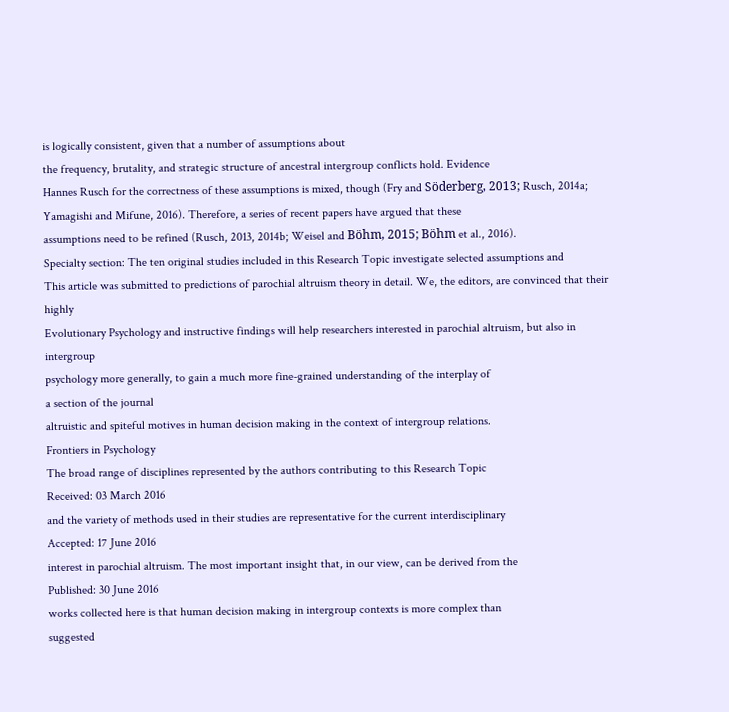is logically consistent, given that a number of assumptions about
the frequency, brutality, and strategic structure of ancestral intergroup conflicts hold. Evidence
Hannes Rusch for the correctness of these assumptions is mixed, though (Fry and Söderberg, 2013; Rusch, 2014a; Yamagishi and Mifune, 2016). Therefore, a series of recent papers have argued that these
assumptions need to be refined (Rusch, 2013, 2014b; Weisel and Böhm, 2015; Böhm et al., 2016).
Specialty section: The ten original studies included in this Research Topic investigate selected assumptions and
This article was submitted to predictions of parochial altruism theory in detail. We, the editors, are convinced that their highly
Evolutionary Psychology and instructive findings will help researchers interested in parochial altruism, but also in intergroup
psychology more generally, to gain a much more fine-grained understanding of the interplay of
a section of the journal
altruistic and spiteful motives in human decision making in the context of intergroup relations.
Frontiers in Psychology
The broad range of disciplines represented by the authors contributing to this Research Topic
Received: 03 March 2016
and the variety of methods used in their studies are representative for the current interdisciplinary
Accepted: 17 June 2016
interest in parochial altruism. The most important insight that, in our view, can be derived from the
Published: 30 June 2016
works collected here is that human decision making in intergroup contexts is more complex than
suggested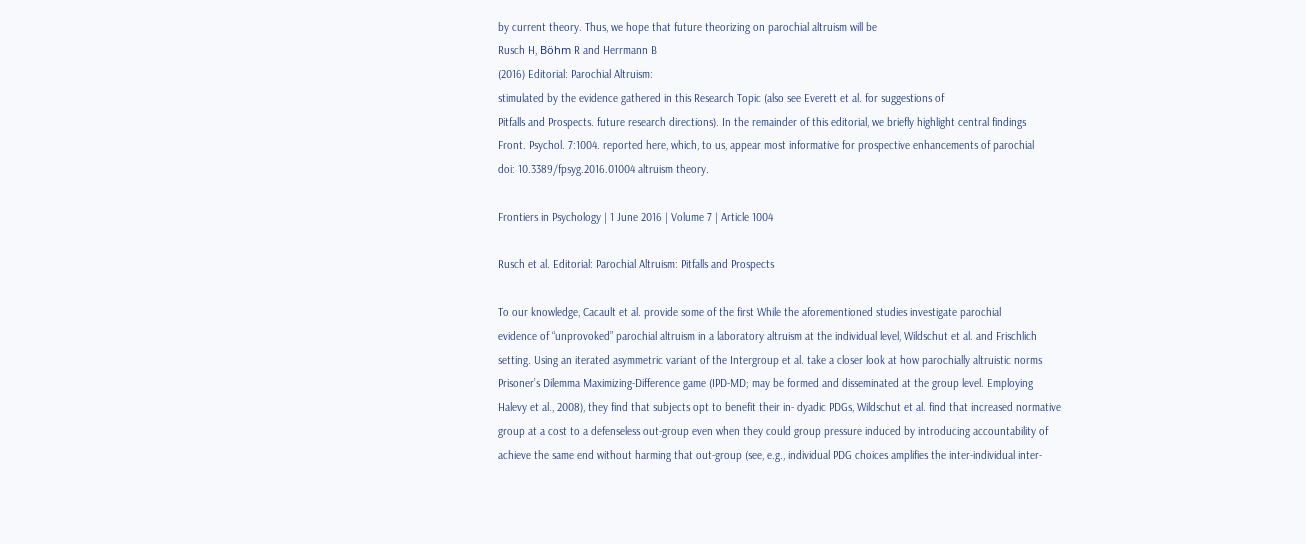by current theory. Thus, we hope that future theorizing on parochial altruism will be
Rusch H, Böhm R and Herrmann B
(2016) Editorial: Parochial Altruism:
stimulated by the evidence gathered in this Research Topic (also see Everett et al. for suggestions of
Pitfalls and Prospects. future research directions). In the remainder of this editorial, we briefly highlight central findings
Front. Psychol. 7:1004. reported here, which, to us, appear most informative for prospective enhancements of parochial
doi: 10.3389/fpsyg.2016.01004 altruism theory.

Frontiers in Psychology | 1 June 2016 | Volume 7 | Article 1004

Rusch et al. Editorial: Parochial Altruism: Pitfalls and Prospects

To our knowledge, Cacault et al. provide some of the first While the aforementioned studies investigate parochial
evidence of “unprovoked” parochial altruism in a laboratory altruism at the individual level, Wildschut et al. and Frischlich
setting. Using an iterated asymmetric variant of the Intergroup et al. take a closer look at how parochially altruistic norms
Prisoner’s Dilemma Maximizing-Difference game (IPD-MD; may be formed and disseminated at the group level. Employing
Halevy et al., 2008), they find that subjects opt to benefit their in- dyadic PDGs, Wildschut et al. find that increased normative
group at a cost to a defenseless out-group even when they could group pressure induced by introducing accountability of
achieve the same end without harming that out-group (see, e.g., individual PDG choices amplifies the inter-individual inter-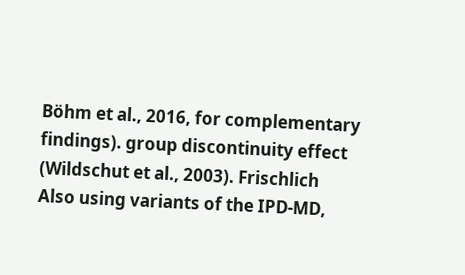Böhm et al., 2016, for complementary findings). group discontinuity effect (Wildschut et al., 2003). Frischlich
Also using variants of the IPD-MD,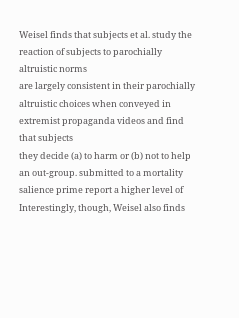Weisel finds that subjects et al. study the reaction of subjects to parochially altruistic norms
are largely consistent in their parochially altruistic choices when conveyed in extremist propaganda videos and find that subjects
they decide (a) to harm or (b) not to help an out-group. submitted to a mortality salience prime report a higher level of
Interestingly, though, Weisel also finds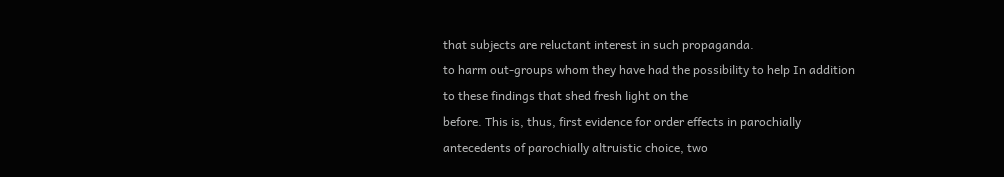that subjects are reluctant interest in such propaganda.
to harm out-groups whom they have had the possibility to help In addition to these findings that shed fresh light on the
before. This is, thus, first evidence for order effects in parochially antecedents of parochially altruistic choice, two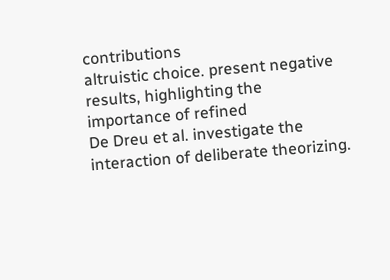contributions
altruistic choice. present negative results, highlighting the importance of refined
De Dreu et al. investigate the interaction of deliberate theorizing.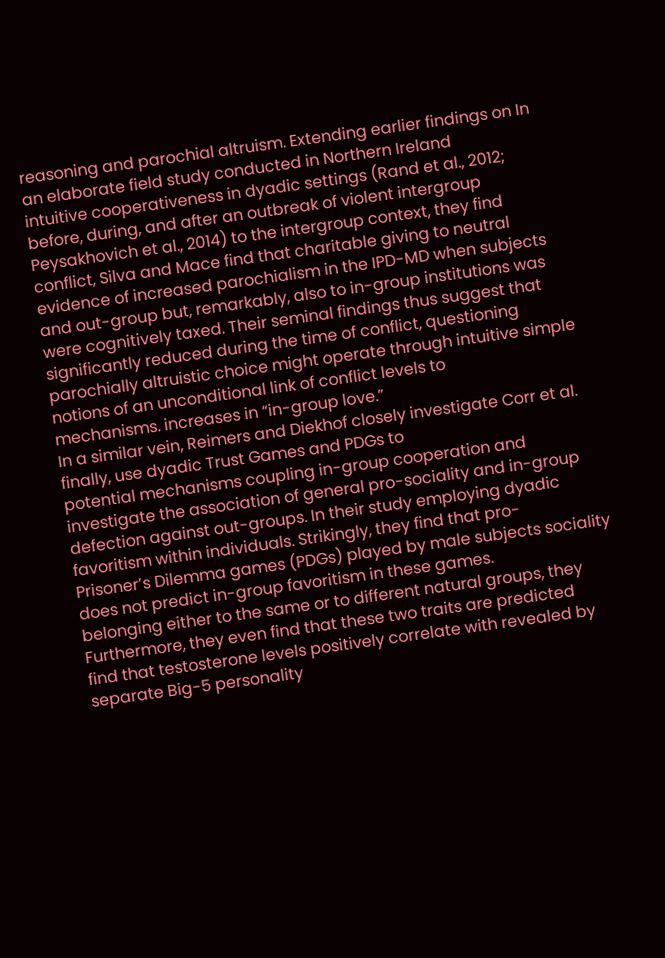reasoning and parochial altruism. Extending earlier findings on In an elaborate field study conducted in Northern Ireland
intuitive cooperativeness in dyadic settings (Rand et al., 2012; before, during, and after an outbreak of violent intergroup
Peysakhovich et al., 2014) to the intergroup context, they find conflict, Silva and Mace find that charitable giving to neutral
evidence of increased parochialism in the IPD-MD when subjects and out-group but, remarkably, also to in-group institutions was
were cognitively taxed. Their seminal findings thus suggest that significantly reduced during the time of conflict, questioning
parochially altruistic choice might operate through intuitive simple notions of an unconditional link of conflict levels to
mechanisms. increases in “in-group love.”
In a similar vein, Reimers and Diekhof closely investigate Corr et al. finally, use dyadic Trust Games and PDGs to
potential mechanisms coupling in-group cooperation and investigate the association of general pro-sociality and in-group
defection against out-groups. In their study employing dyadic favoritism within individuals. Strikingly, they find that pro-
Prisoner’s Dilemma games (PDGs) played by male subjects sociality does not predict in-group favoritism in these games.
belonging either to the same or to different natural groups, they Furthermore, they even find that these two traits are predicted
find that testosterone levels positively correlate with revealed by separate Big-5 personality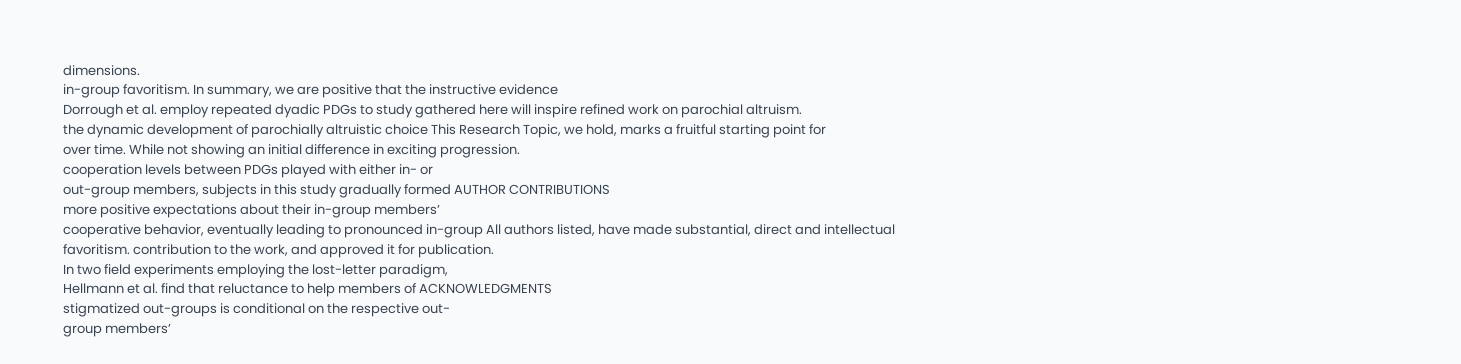dimensions.
in-group favoritism. In summary, we are positive that the instructive evidence
Dorrough et al. employ repeated dyadic PDGs to study gathered here will inspire refined work on parochial altruism.
the dynamic development of parochially altruistic choice This Research Topic, we hold, marks a fruitful starting point for
over time. While not showing an initial difference in exciting progression.
cooperation levels between PDGs played with either in- or
out-group members, subjects in this study gradually formed AUTHOR CONTRIBUTIONS
more positive expectations about their in-group members’
cooperative behavior, eventually leading to pronounced in-group All authors listed, have made substantial, direct and intellectual
favoritism. contribution to the work, and approved it for publication.
In two field experiments employing the lost-letter paradigm,
Hellmann et al. find that reluctance to help members of ACKNOWLEDGMENTS
stigmatized out-groups is conditional on the respective out-
group members’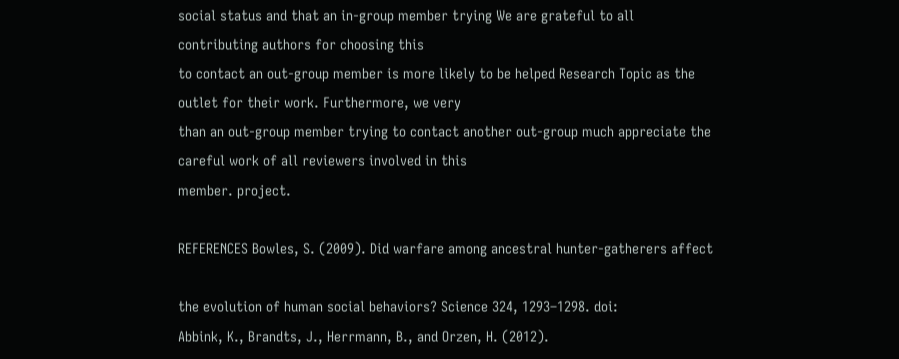social status and that an in-group member trying We are grateful to all contributing authors for choosing this
to contact an out-group member is more likely to be helped Research Topic as the outlet for their work. Furthermore, we very
than an out-group member trying to contact another out-group much appreciate the careful work of all reviewers involved in this
member. project.

REFERENCES Bowles, S. (2009). Did warfare among ancestral hunter-gatherers affect

the evolution of human social behaviors? Science 324, 1293–1298. doi:
Abbink, K., Brandts, J., Herrmann, B., and Orzen, H. (2012).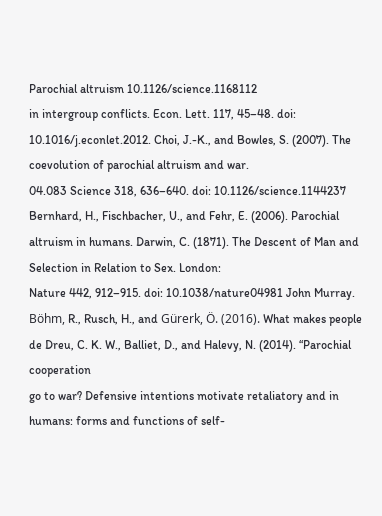Parochial altruism 10.1126/science.1168112
in intergroup conflicts. Econ. Lett. 117, 45–48. doi: 10.1016/j.econlet.2012. Choi, J.-K., and Bowles, S. (2007). The coevolution of parochial altruism and war.
04.083 Science 318, 636–640. doi: 10.1126/science.1144237
Bernhard, H., Fischbacher, U., and Fehr, E. (2006). Parochial altruism in humans. Darwin, C. (1871). The Descent of Man and Selection in Relation to Sex. London:
Nature 442, 912–915. doi: 10.1038/nature04981 John Murray.
Böhm, R., Rusch, H., and Gürerk, Ö. (2016). What makes people de Dreu, C. K. W., Balliet, D., and Halevy, N. (2014). “Parochial cooperation
go to war? Defensive intentions motivate retaliatory and in humans: forms and functions of self-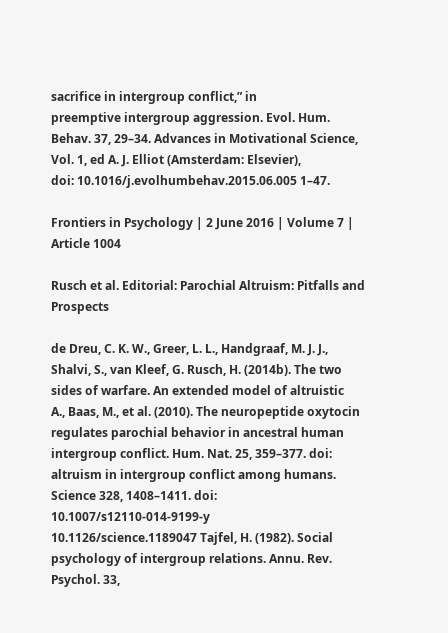sacrifice in intergroup conflict,” in
preemptive intergroup aggression. Evol. Hum. Behav. 37, 29–34. Advances in Motivational Science, Vol. 1, ed A. J. Elliot (Amsterdam: Elsevier),
doi: 10.1016/j.evolhumbehav.2015.06.005 1–47.

Frontiers in Psychology | 2 June 2016 | Volume 7 | Article 1004

Rusch et al. Editorial: Parochial Altruism: Pitfalls and Prospects

de Dreu, C. K. W., Greer, L. L., Handgraaf, M. J. J., Shalvi, S., van Kleef, G. Rusch, H. (2014b). The two sides of warfare. An extended model of altruistic
A., Baas, M., et al. (2010). The neuropeptide oxytocin regulates parochial behavior in ancestral human intergroup conflict. Hum. Nat. 25, 359–377. doi:
altruism in intergroup conflict among humans. Science 328, 1408–1411. doi: 10.1007/s12110-014-9199-y
10.1126/science.1189047 Tajfel, H. (1982). Social psychology of intergroup relations. Annu. Rev. Psychol. 33,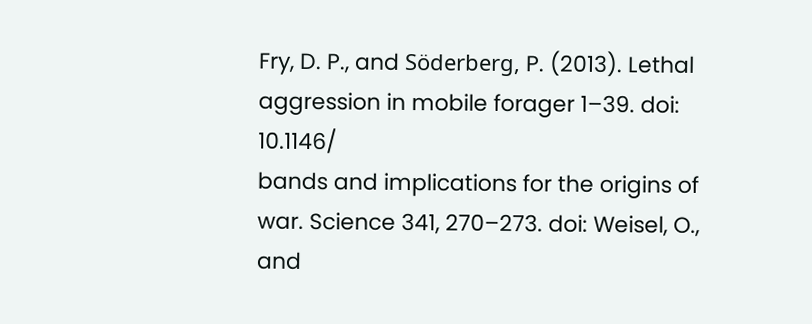Fry, D. P., and Söderberg, P. (2013). Lethal aggression in mobile forager 1–39. doi: 10.1146/
bands and implications for the origins of war. Science 341, 270–273. doi: Weisel, O., and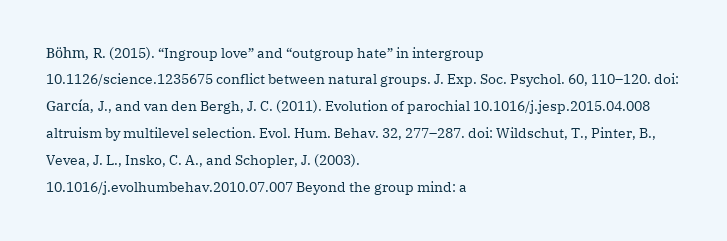Böhm, R. (2015). “Ingroup love” and “outgroup hate” in intergroup
10.1126/science.1235675 conflict between natural groups. J. Exp. Soc. Psychol. 60, 110–120. doi:
García, J., and van den Bergh, J. C. (2011). Evolution of parochial 10.1016/j.jesp.2015.04.008
altruism by multilevel selection. Evol. Hum. Behav. 32, 277–287. doi: Wildschut, T., Pinter, B., Vevea, J. L., Insko, C. A., and Schopler, J. (2003).
10.1016/j.evolhumbehav.2010.07.007 Beyond the group mind: a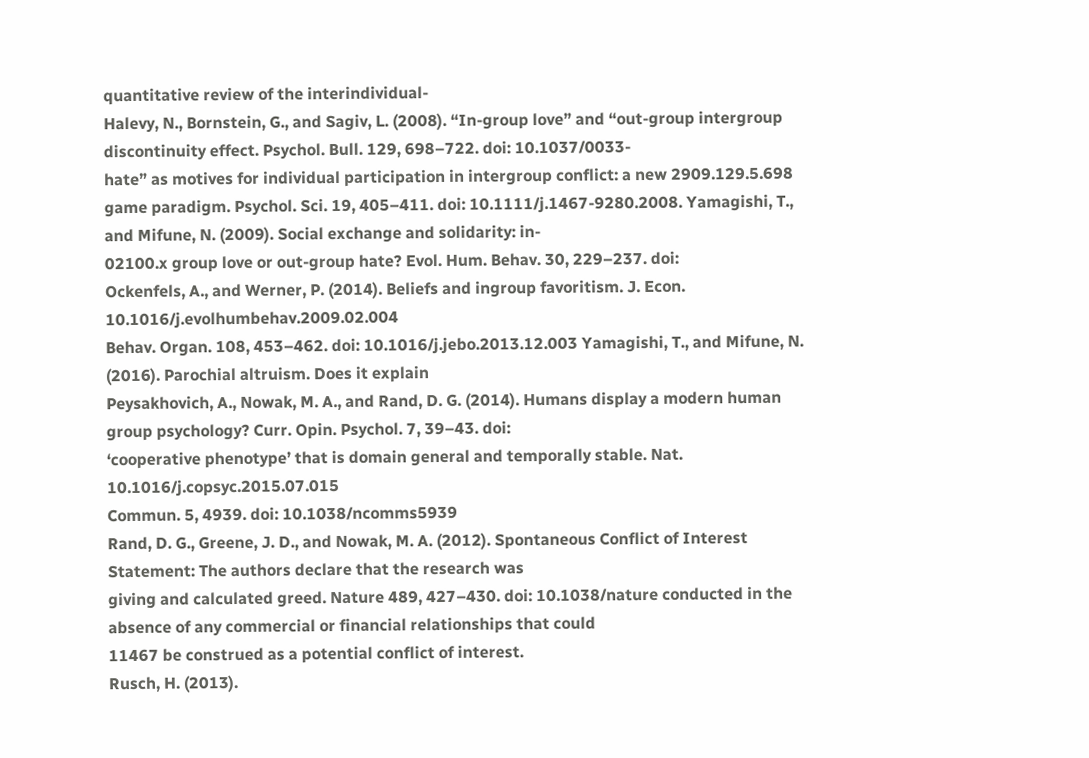quantitative review of the interindividual-
Halevy, N., Bornstein, G., and Sagiv, L. (2008). “In-group love” and “out-group intergroup discontinuity effect. Psychol. Bull. 129, 698–722. doi: 10.1037/0033-
hate” as motives for individual participation in intergroup conflict: a new 2909.129.5.698
game paradigm. Psychol. Sci. 19, 405–411. doi: 10.1111/j.1467-9280.2008. Yamagishi, T., and Mifune, N. (2009). Social exchange and solidarity: in-
02100.x group love or out-group hate? Evol. Hum. Behav. 30, 229–237. doi:
Ockenfels, A., and Werner, P. (2014). Beliefs and ingroup favoritism. J. Econ. 10.1016/j.evolhumbehav.2009.02.004
Behav. Organ. 108, 453–462. doi: 10.1016/j.jebo.2013.12.003 Yamagishi, T., and Mifune, N. (2016). Parochial altruism. Does it explain
Peysakhovich, A., Nowak, M. A., and Rand, D. G. (2014). Humans display a modern human group psychology? Curr. Opin. Psychol. 7, 39–43. doi:
‘cooperative phenotype’ that is domain general and temporally stable. Nat. 10.1016/j.copsyc.2015.07.015
Commun. 5, 4939. doi: 10.1038/ncomms5939
Rand, D. G., Greene, J. D., and Nowak, M. A. (2012). Spontaneous Conflict of Interest Statement: The authors declare that the research was
giving and calculated greed. Nature 489, 427–430. doi: 10.1038/nature conducted in the absence of any commercial or financial relationships that could
11467 be construed as a potential conflict of interest.
Rusch, H. (2013).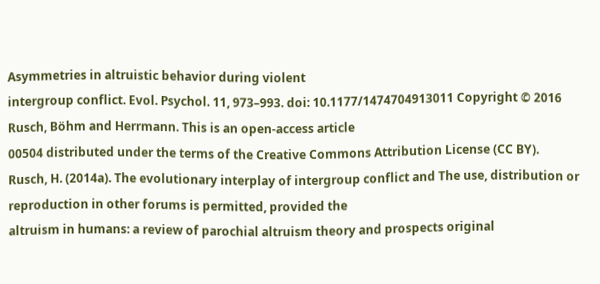Asymmetries in altruistic behavior during violent
intergroup conflict. Evol. Psychol. 11, 973–993. doi: 10.1177/1474704913011 Copyright © 2016 Rusch, Böhm and Herrmann. This is an open-access article
00504 distributed under the terms of the Creative Commons Attribution License (CC BY).
Rusch, H. (2014a). The evolutionary interplay of intergroup conflict and The use, distribution or reproduction in other forums is permitted, provided the
altruism in humans: a review of parochial altruism theory and prospects original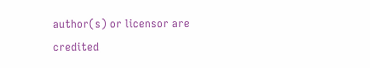author(s) or licensor are credited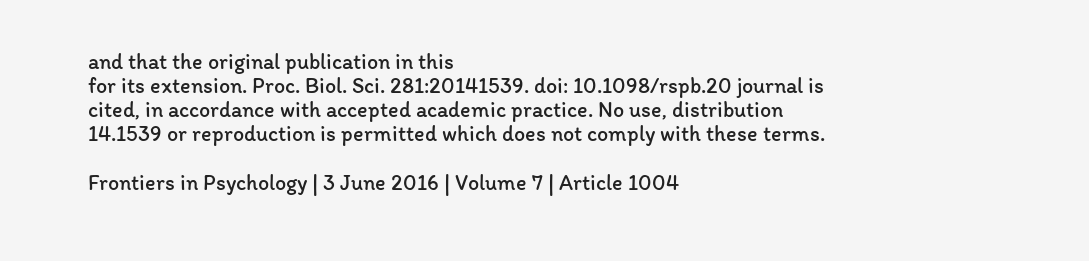and that the original publication in this
for its extension. Proc. Biol. Sci. 281:20141539. doi: 10.1098/rspb.20 journal is cited, in accordance with accepted academic practice. No use, distribution
14.1539 or reproduction is permitted which does not comply with these terms.

Frontiers in Psychology | 3 June 2016 | Volume 7 | Article 1004